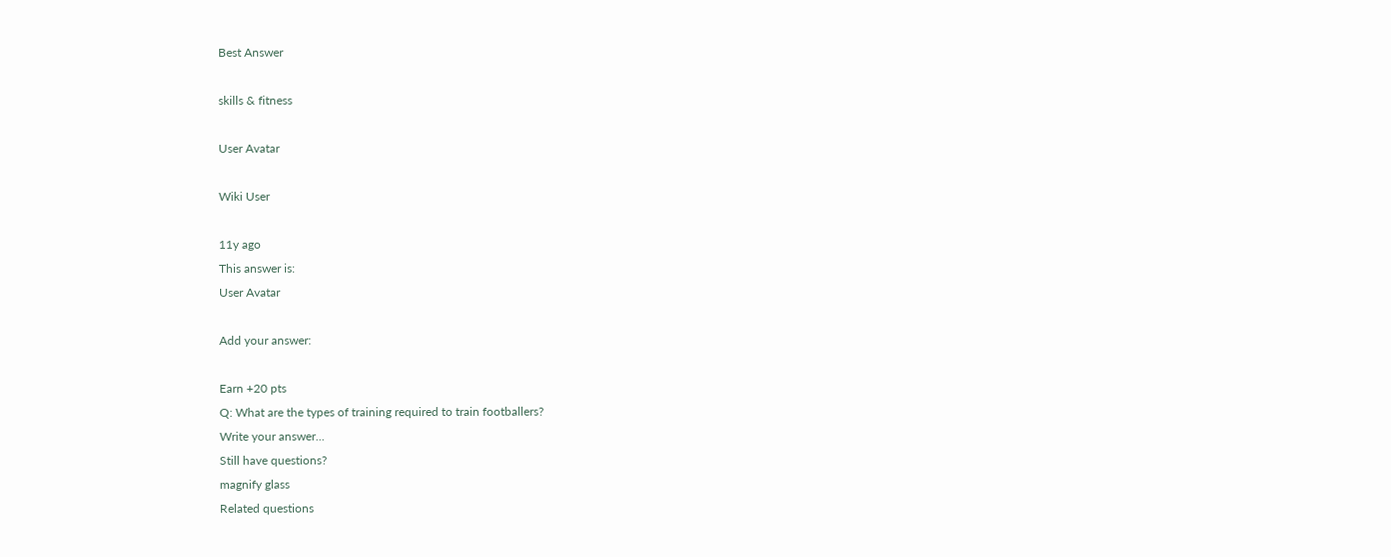Best Answer

skills & fitness

User Avatar

Wiki User

11y ago
This answer is:
User Avatar

Add your answer:

Earn +20 pts
Q: What are the types of training required to train footballers?
Write your answer...
Still have questions?
magnify glass
Related questions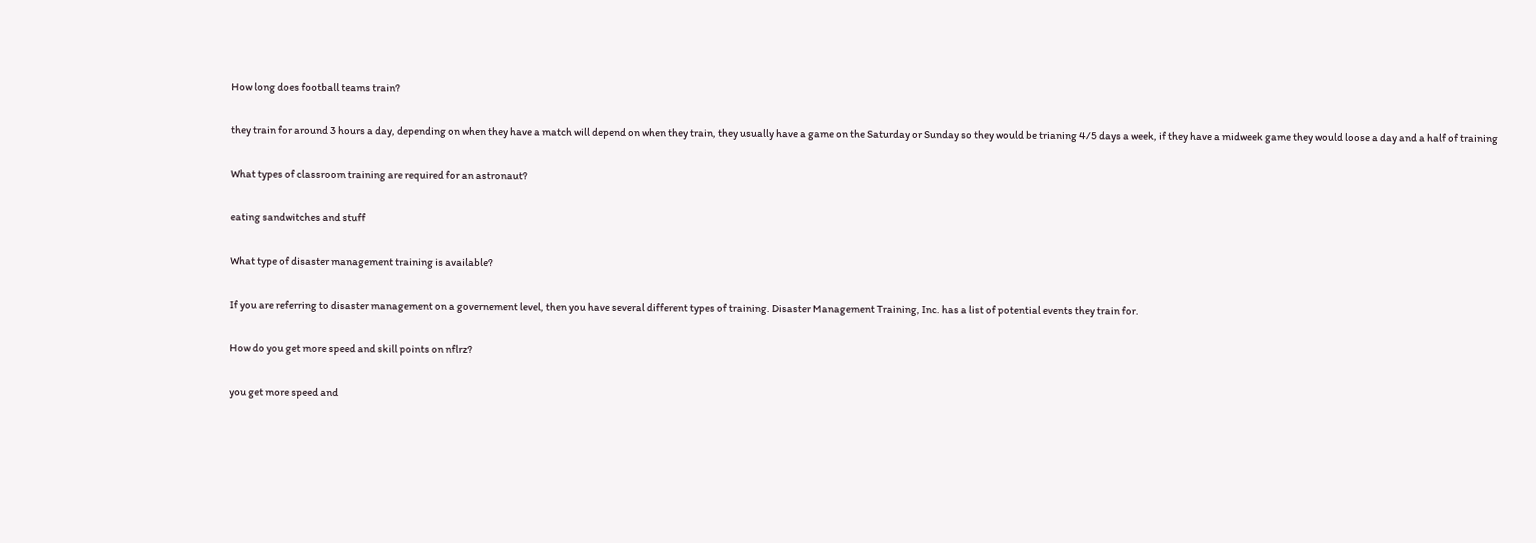How long does football teams train?

they train for around 3 hours a day, depending on when they have a match will depend on when they train, they usually have a game on the Saturday or Sunday so they would be trianing 4/5 days a week, if they have a midweek game they would loose a day and a half of training

What types of classroom training are required for an astronaut?

eating sandwitches and stuff

What type of disaster management training is available?

If you are referring to disaster management on a governement level, then you have several different types of training. Disaster Management Training, Inc. has a list of potential events they train for.

How do you get more speed and skill points on nflrz?

you get more speed and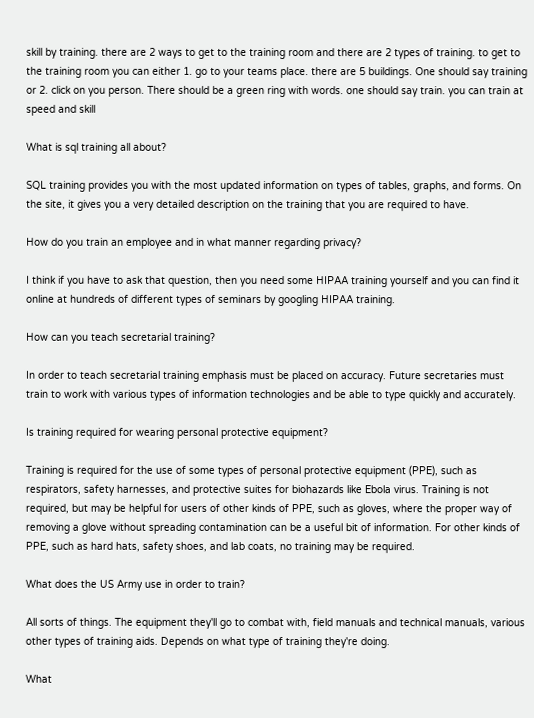skill by training. there are 2 ways to get to the training room and there are 2 types of training. to get to the training room you can either 1. go to your teams place. there are 5 buildings. One should say training or 2. click on you person. There should be a green ring with words. one should say train. you can train at speed and skill

What is sql training all about?

SQL training provides you with the most updated information on types of tables, graphs, and forms. On the site, it gives you a very detailed description on the training that you are required to have.

How do you train an employee and in what manner regarding privacy?

I think if you have to ask that question, then you need some HIPAA training yourself and you can find it online at hundreds of different types of seminars by googling HIPAA training.

How can you teach secretarial training?

In order to teach secretarial training emphasis must be placed on accuracy. Future secretaries must train to work with various types of information technologies and be able to type quickly and accurately.

Is training required for wearing personal protective equipment?

Training is required for the use of some types of personal protective equipment (PPE), such as respirators, safety harnesses, and protective suites for biohazards like Ebola virus. Training is not required, but may be helpful for users of other kinds of PPE, such as gloves, where the proper way of removing a glove without spreading contamination can be a useful bit of information. For other kinds of PPE, such as hard hats, safety shoes, and lab coats, no training may be required.

What does the US Army use in order to train?

All sorts of things. The equipment they'll go to combat with, field manuals and technical manuals, various other types of training aids. Depends on what type of training they're doing.

What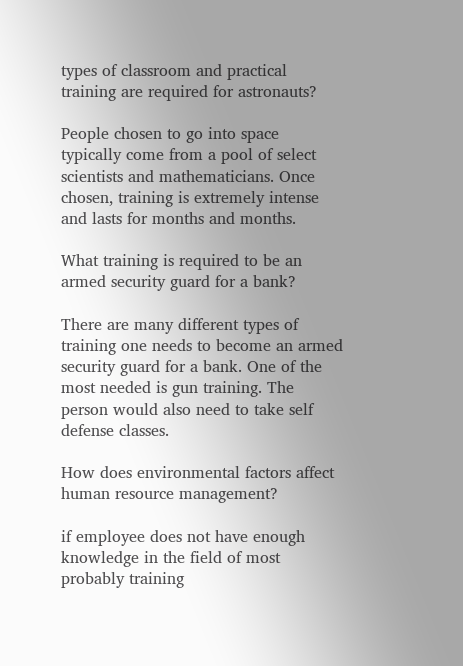types of classroom and practical training are required for astronauts?

People chosen to go into space typically come from a pool of select scientists and mathematicians. Once chosen, training is extremely intense and lasts for months and months.

What training is required to be an armed security guard for a bank?

There are many different types of training one needs to become an armed security guard for a bank. One of the most needed is gun training. The person would also need to take self defense classes.

How does environmental factors affect human resource management?

if employee does not have enough knowledge in the field of most probably training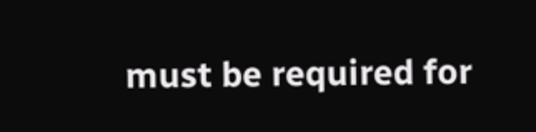must be required for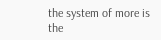the system of more is the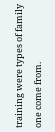training were types of family one come from.